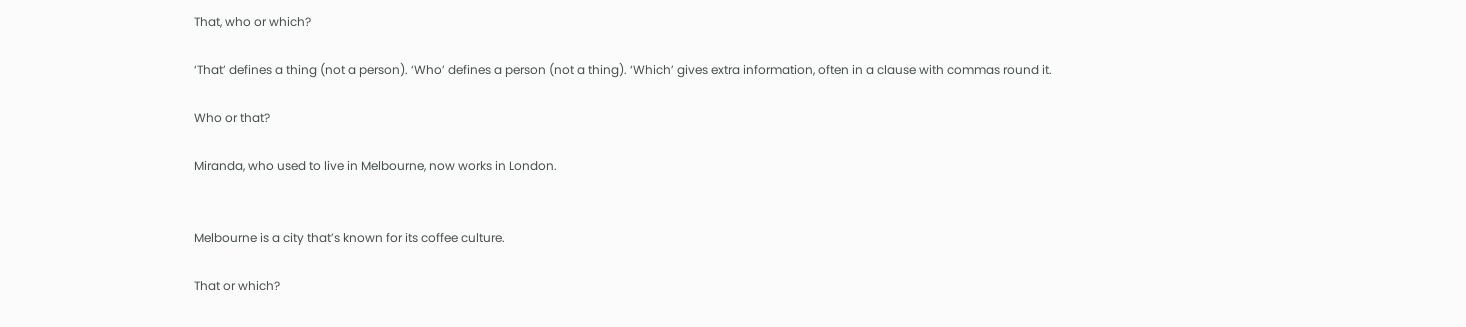That, who or which?

‘That’ defines a thing (not a person). ‘Who’ defines a person (not a thing). ‘Which’ gives extra information, often in a clause with commas round it.

Who or that?

Miranda, who used to live in Melbourne, now works in London.


Melbourne is a city that’s known for its coffee culture.

That or which?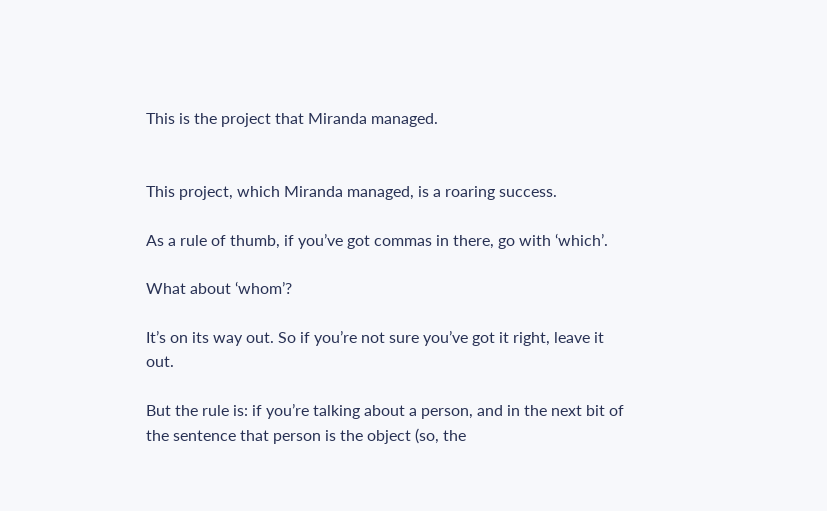This is the project that Miranda managed.


This project, which Miranda managed, is a roaring success.

As a rule of thumb, if you’ve got commas in there, go with ‘which’.

What about ‘whom’?

It’s on its way out. So if you’re not sure you’ve got it right, leave it out.

But the rule is: if you’re talking about a person, and in the next bit of the sentence that person is the object (so, the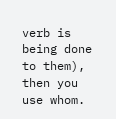verb is being done to them), then you use whom.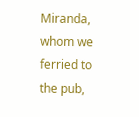Miranda, whom we ferried to the pub,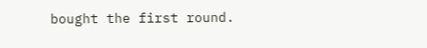bought the first round.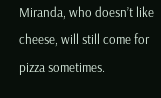Miranda, who doesn’t like cheese, will still come for pizza sometimes.